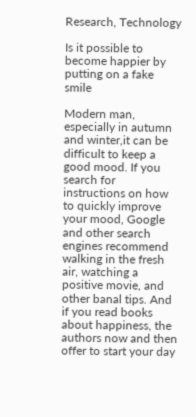Research, Technology

Is it possible to become happier by putting on a fake smile

Modern man, especially in autumn and winter,it can be difficult to keep a good mood. If you search for instructions on how to quickly improve your mood, Google and other search engines recommend walking in the fresh air, watching a positive movie, and other banal tips. And if you read books about happiness, the authors now and then offer to start your day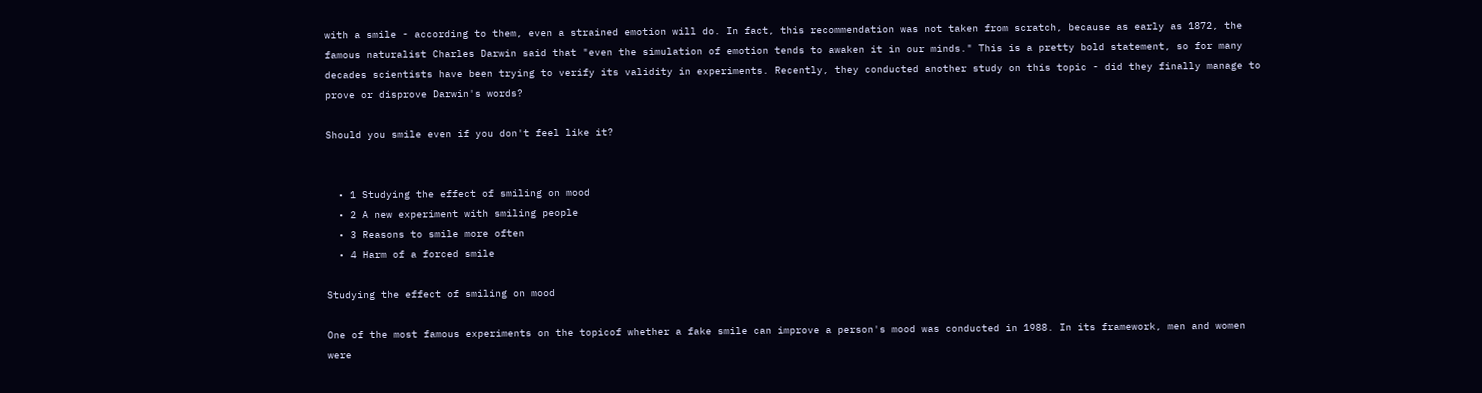with a smile - according to them, even a strained emotion will do. In fact, this recommendation was not taken from scratch, because as early as 1872, the famous naturalist Charles Darwin said that "even the simulation of emotion tends to awaken it in our minds." This is a pretty bold statement, so for many decades scientists have been trying to verify its validity in experiments. Recently, they conducted another study on this topic - did they finally manage to prove or disprove Darwin's words?

Should you smile even if you don't feel like it?


  • 1 Studying the effect of smiling on mood
  • 2 A new experiment with smiling people
  • 3 Reasons to smile more often
  • 4 Harm of a forced smile

Studying the effect of smiling on mood

One of the most famous experiments on the topicof whether a fake smile can improve a person's mood was conducted in 1988. In its framework, men and women were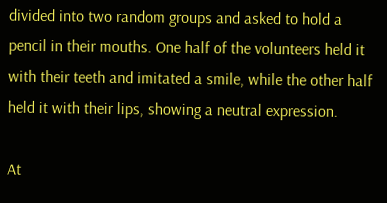divided into two random groups and asked to hold a pencil in their mouths. One half of the volunteers held it with their teeth and imitated a smile, while the other half held it with their lips, showing a neutral expression.

At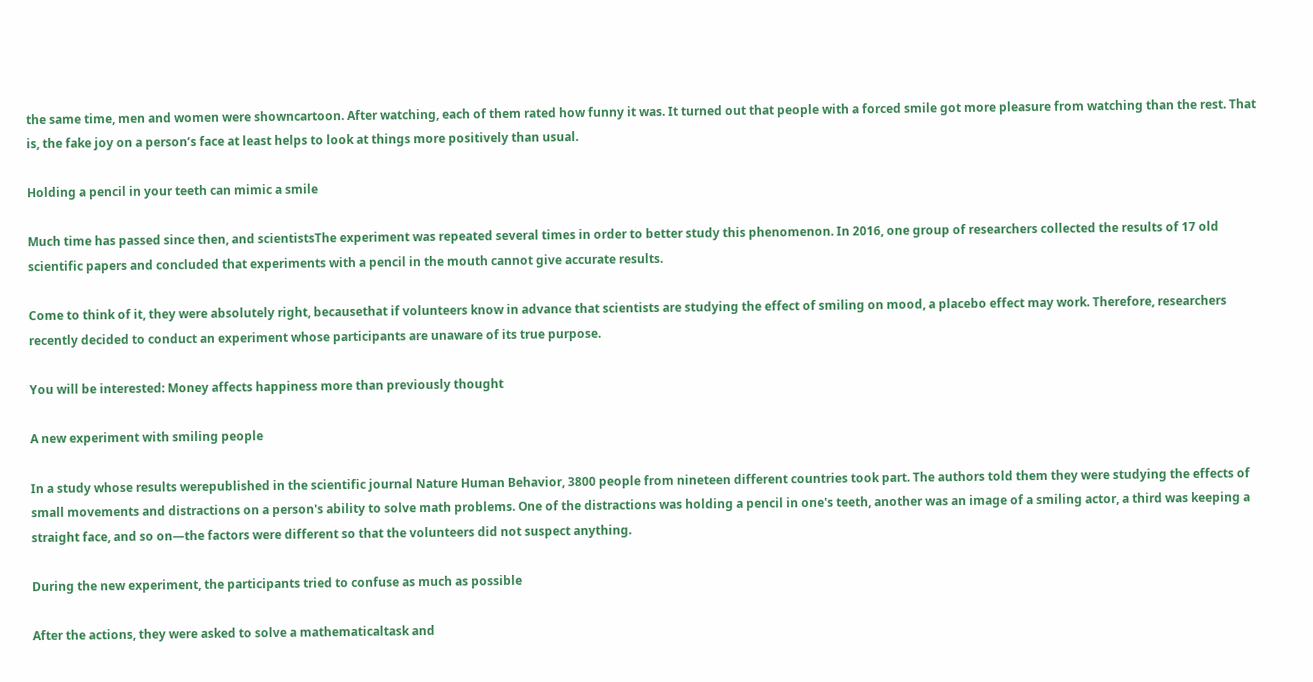the same time, men and women were showncartoon. After watching, each of them rated how funny it was. It turned out that people with a forced smile got more pleasure from watching than the rest. That is, the fake joy on a person’s face at least helps to look at things more positively than usual.

Holding a pencil in your teeth can mimic a smile

Much time has passed since then, and scientistsThe experiment was repeated several times in order to better study this phenomenon. In 2016, one group of researchers collected the results of 17 old scientific papers and concluded that experiments with a pencil in the mouth cannot give accurate results.

Come to think of it, they were absolutely right, becausethat if volunteers know in advance that scientists are studying the effect of smiling on mood, a placebo effect may work. Therefore, researchers recently decided to conduct an experiment whose participants are unaware of its true purpose.

You will be interested: Money affects happiness more than previously thought

A new experiment with smiling people

In a study whose results werepublished in the scientific journal Nature Human Behavior, 3800 people from nineteen different countries took part. The authors told them they were studying the effects of small movements and distractions on a person's ability to solve math problems. One of the distractions was holding a pencil in one's teeth, another was an image of a smiling actor, a third was keeping a straight face, and so on—the factors were different so that the volunteers did not suspect anything.

During the new experiment, the participants tried to confuse as much as possible

After the actions, they were asked to solve a mathematicaltask and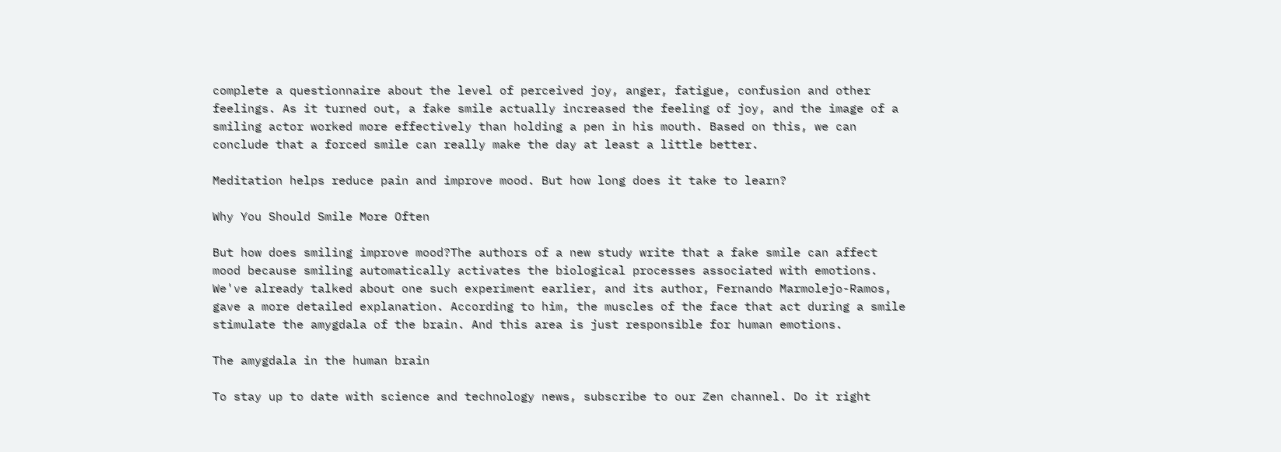complete a questionnaire about the level of perceived joy, anger, fatigue, confusion and other feelings. As it turned out, a fake smile actually increased the feeling of joy, and the image of a smiling actor worked more effectively than holding a pen in his mouth. Based on this, we can conclude that a forced smile can really make the day at least a little better.

Meditation helps reduce pain and improve mood. But how long does it take to learn?

Why You Should Smile More Often

But how does smiling improve mood?The authors of a new study write that a fake smile can affect mood because smiling automatically activates the biological processes associated with emotions. We've already talked about one such experiment earlier, and its author, Fernando Marmolejo-Ramos, gave a more detailed explanation. According to him, the muscles of the face that act during a smile stimulate the amygdala of the brain. And this area is just responsible for human emotions.

The amygdala in the human brain

To stay up to date with science and technology news, subscribe to our Zen channel. Do it right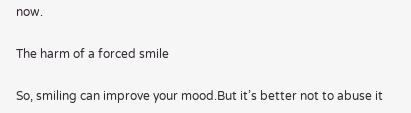now.

The harm of a forced smile

So, smiling can improve your mood.But it’s better not to abuse it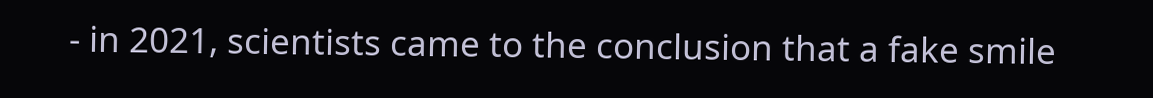- in 2021, scientists came to the conclusion that a fake smile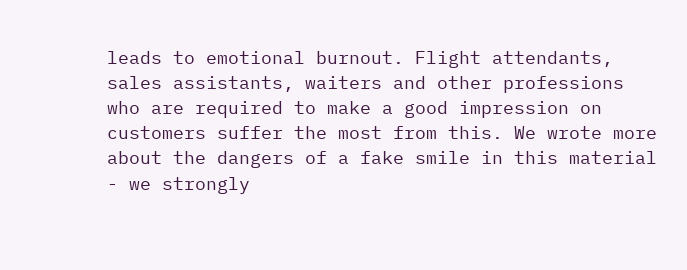leads to emotional burnout. Flight attendants, sales assistants, waiters and other professions who are required to make a good impression on customers suffer the most from this. We wrote more about the dangers of a fake smile in this material - we strongly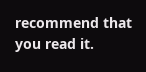recommend that you read it.